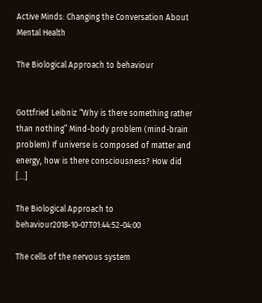Active Minds: Changing the Conversation About Mental Health

The Biological Approach to behaviour


Gottfried Leibniz “Why is there something rather than nothing” Mind-body problem (mind-brain problem) If universe is composed of matter and energy, how is there consciousness? How did [...]

The Biological Approach to behaviour2018-10-07T01:44:52-04:00

The cells of the nervous system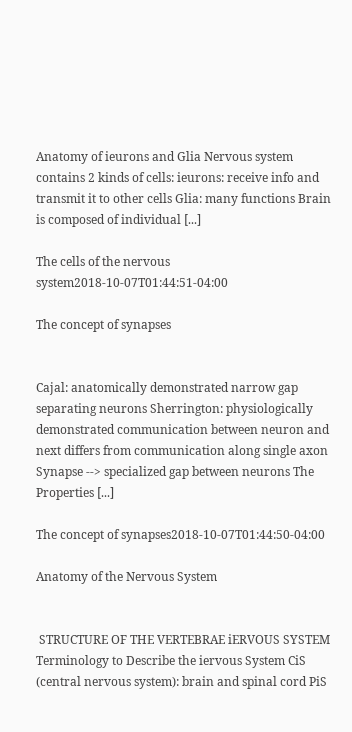Anatomy of ieurons and Glia Nervous system contains 2 kinds of cells: ieurons: receive info and transmit it to other cells Glia: many functions Brain is composed of individual [...]

The cells of the nervous system2018-10-07T01:44:51-04:00

The concept of synapses


Cajal: anatomically demonstrated narrow gap separating neurons Sherrington: physiologically demonstrated communication between neuron and next differs from communication along single axon Synapse --> specialized gap between neurons The Properties [...]

The concept of synapses2018-10-07T01:44:50-04:00

Anatomy of the Nervous System


 STRUCTURE OF THE VERTEBRAE iERVOUS SYSTEM  Terminology to Describe the iervous System CiS (central nervous system): brain and spinal cord PiS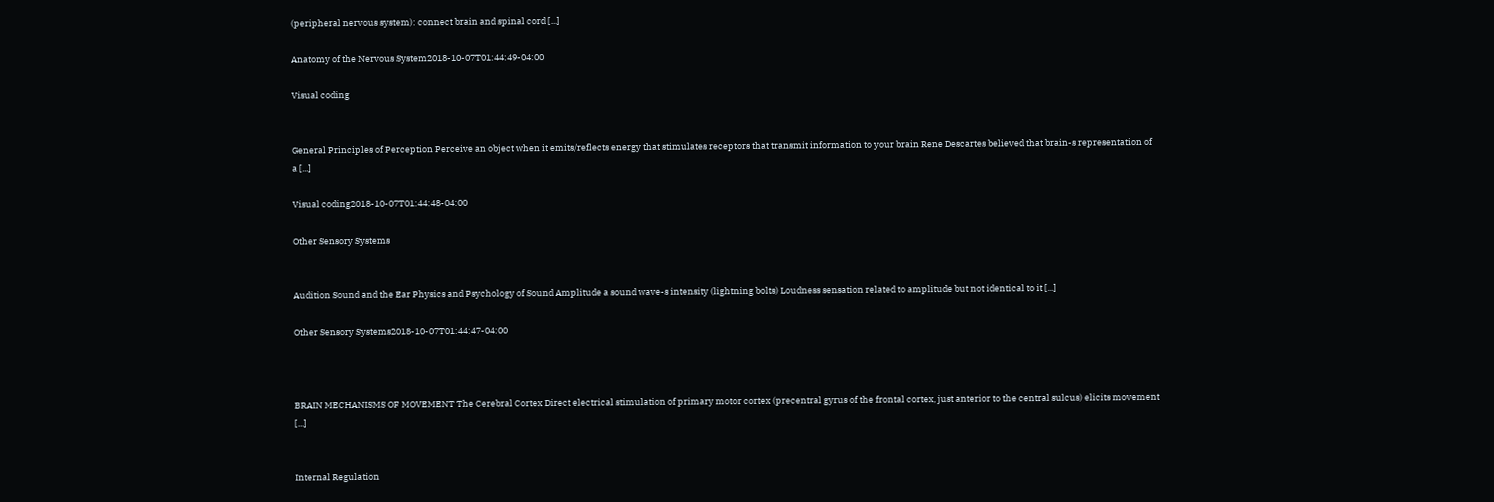(peripheral nervous system): connect brain and spinal cord [...]

Anatomy of the Nervous System2018-10-07T01:44:49-04:00

Visual coding


General Principles of Perception Perceive an object when it emits/reflects energy that stimulates receptors that transmit information to your brain Rene Descartes believed that brain-s representation of a [...]

Visual coding2018-10-07T01:44:48-04:00

Other Sensory Systems


Audition Sound and the Ear Physics and Psychology of Sound Amplitude a sound wave-s intensity (lightning bolts) Loudness sensation related to amplitude but not identical to it [...]

Other Sensory Systems2018-10-07T01:44:47-04:00



BRAIN MECHANISMS OF MOVEMENT The Cerebral Cortex Direct electrical stimulation of primary motor cortex (precentral gyrus of the frontal cortex, just anterior to the central sulcus) elicits movement [...]


Internal Regulation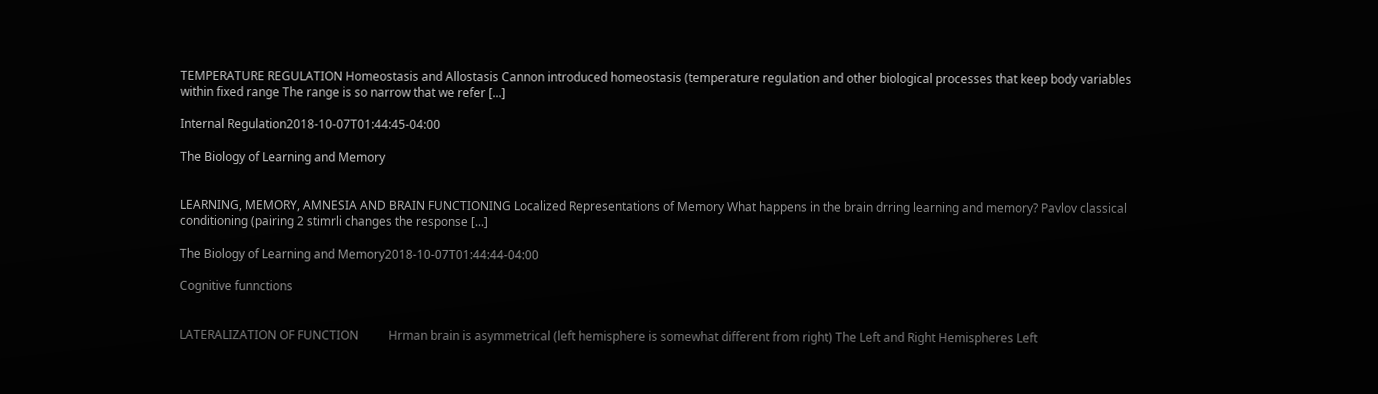TEMPERATURE REGULATION Homeostasis and Allostasis Cannon introduced homeostasis (temperature regulation and other biological processes that keep body variables within fixed range The range is so narrow that we refer [...]

Internal Regulation2018-10-07T01:44:45-04:00

The Biology of Learning and Memory


LEARNING, MEMORY, AMNESIA AND BRAIN FUNCTIONING Localized Representations of Memory What happens in the brain drring learning and memory? Pavlov classical conditioning (pairing 2 stimrli changes the response [...]

The Biology of Learning and Memory2018-10-07T01:44:44-04:00

Cognitive funnctions


LATERALIZATION OF FUNCTION          Hrman brain is asymmetrical (left hemisphere is somewhat different from right) The Left and Right Hemispheres Left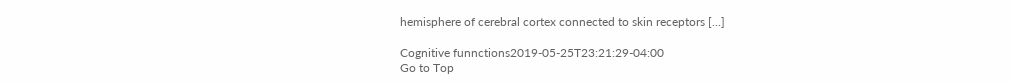hemisphere of cerebral cortex connected to skin receptors [...]

Cognitive funnctions2019-05-25T23:21:29-04:00
Go to Top